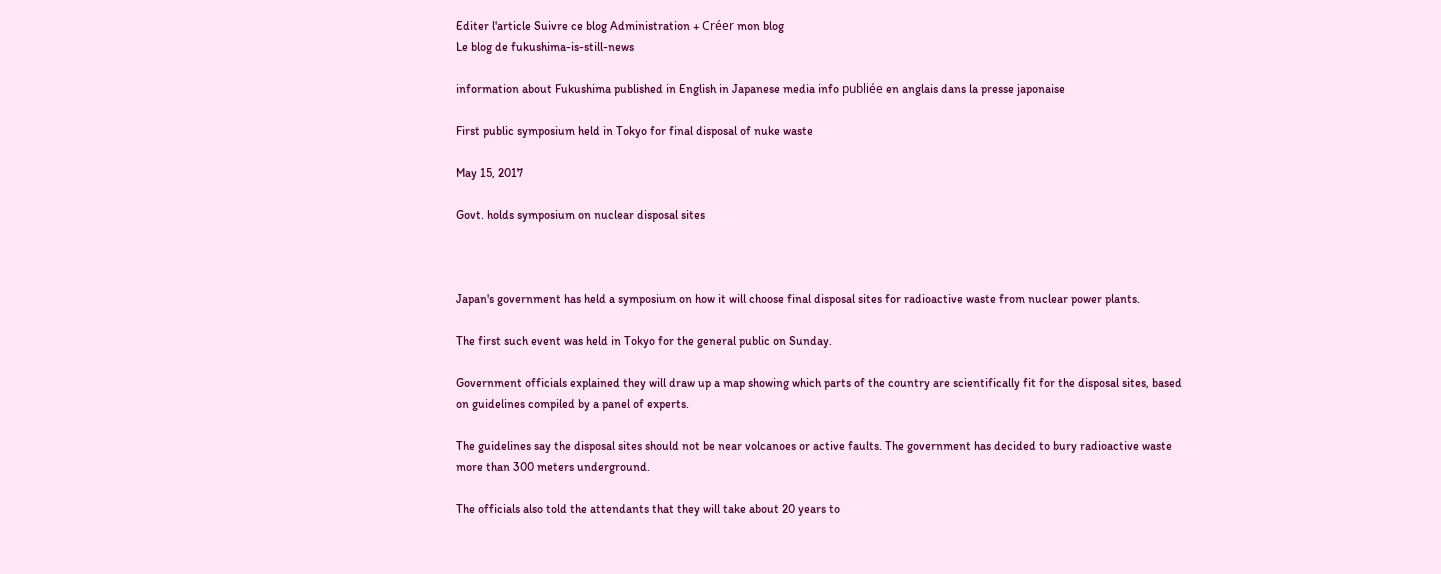Editer l'article Suivre ce blog Administration + Créer mon blog
Le blog de fukushima-is-still-news

information about Fukushima published in English in Japanese media info publiée en anglais dans la presse japonaise

First public symposium held in Tokyo for final disposal of nuke waste

May 15, 2017

Govt. holds symposium on nuclear disposal sites



Japan's government has held a symposium on how it will choose final disposal sites for radioactive waste from nuclear power plants.

The first such event was held in Tokyo for the general public on Sunday.

Government officials explained they will draw up a map showing which parts of the country are scientifically fit for the disposal sites, based on guidelines compiled by a panel of experts.

The guidelines say the disposal sites should not be near volcanoes or active faults. The government has decided to bury radioactive waste more than 300 meters underground.

The officials also told the attendants that they will take about 20 years to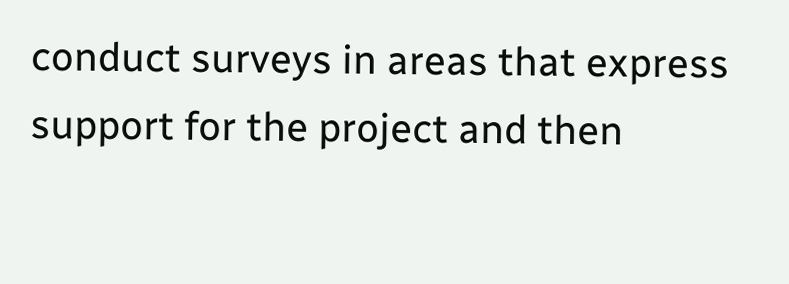conduct surveys in areas that express support for the project and then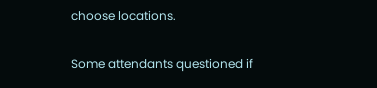choose locations.

Some attendants questioned if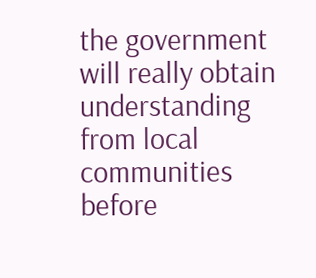the government will really obtain understanding from local communities before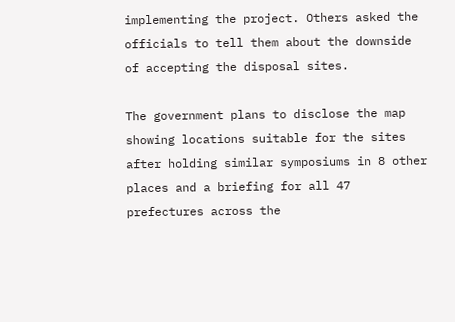implementing the project. Others asked the officials to tell them about the downside of accepting the disposal sites.

The government plans to disclose the map showing locations suitable for the sites after holding similar symposiums in 8 other places and a briefing for all 47 prefectures across the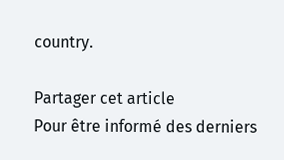country.

Partager cet article
Pour être informé des derniers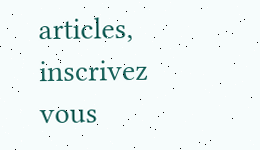articles, inscrivez vous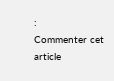:
Commenter cet article